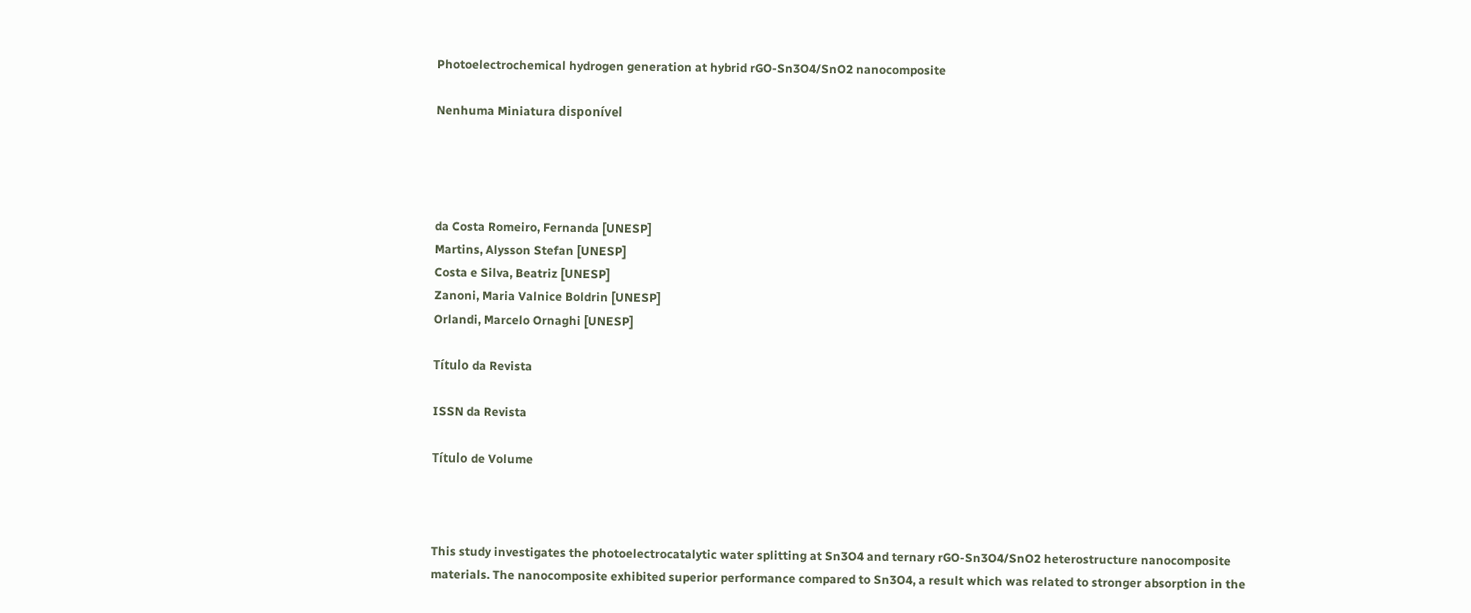Photoelectrochemical hydrogen generation at hybrid rGO-Sn3O4/SnO2 nanocomposite

Nenhuma Miniatura disponível




da Costa Romeiro, Fernanda [UNESP]
Martins, Alysson Stefan [UNESP]
Costa e Silva, Beatriz [UNESP]
Zanoni, Maria Valnice Boldrin [UNESP]
Orlandi, Marcelo Ornaghi [UNESP]

Título da Revista

ISSN da Revista

Título de Volume



This study investigates the photoelectrocatalytic water splitting at Sn3O4 and ternary rGO-Sn3O4/SnO2 heterostructure nanocomposite materials. The nanocomposite exhibited superior performance compared to Sn3O4, a result which was related to stronger absorption in the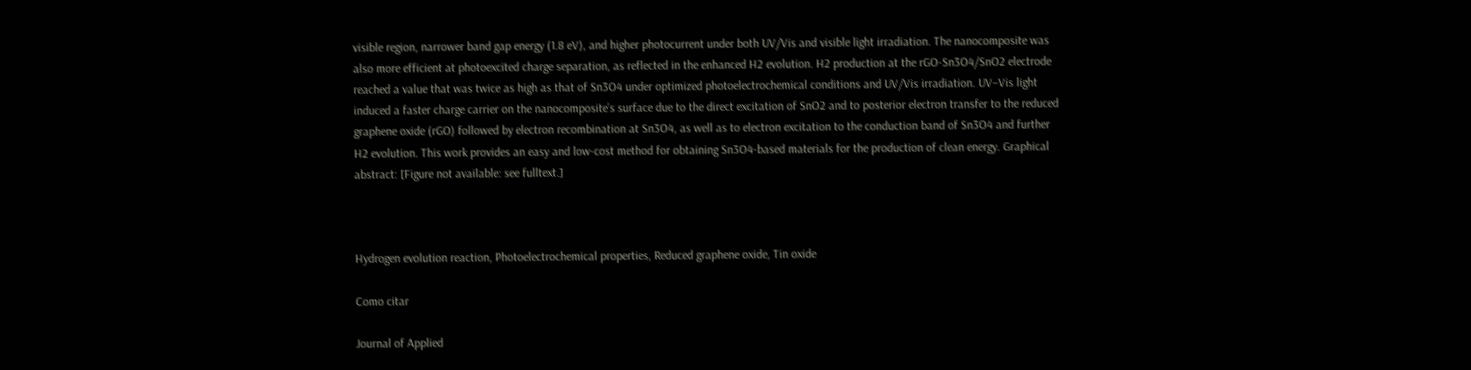visible region, narrower band gap energy (1.8 eV), and higher photocurrent under both UV/Vis and visible light irradiation. The nanocomposite was also more efficient at photoexcited charge separation, as reflected in the enhanced H2 evolution. H2 production at the rGO-Sn3O4/SnO2 electrode reached a value that was twice as high as that of Sn3O4 under optimized photoelectrochemical conditions and UV/Vis irradiation. UV–Vis light induced a faster charge carrier on the nanocomposite’s surface due to the direct excitation of SnO2 and to posterior electron transfer to the reduced graphene oxide (rGO) followed by electron recombination at Sn3O4, as well as to electron excitation to the conduction band of Sn3O4 and further H2 evolution. This work provides an easy and low-cost method for obtaining Sn3O4-based materials for the production of clean energy. Graphical abstract: [Figure not available: see fulltext.]



Hydrogen evolution reaction, Photoelectrochemical properties, Reduced graphene oxide, Tin oxide

Como citar

Journal of Applied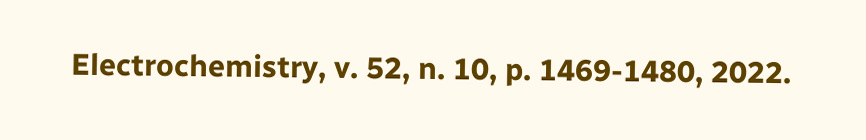Electrochemistry, v. 52, n. 10, p. 1469-1480, 2022.